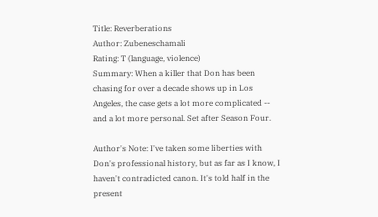Title: Reverberations
Author: Zubeneschamali
Rating: T (language, violence)
Summary: When a killer that Don has been chasing for over a decade shows up in Los Angeles, the case gets a lot more complicated -- and a lot more personal. Set after Season Four.

Author's Note: I've taken some liberties with Don's professional history, but as far as I know, I haven't contradicted canon. It's told half in the present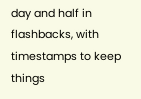day and half in flashbacks, with timestamps to keep things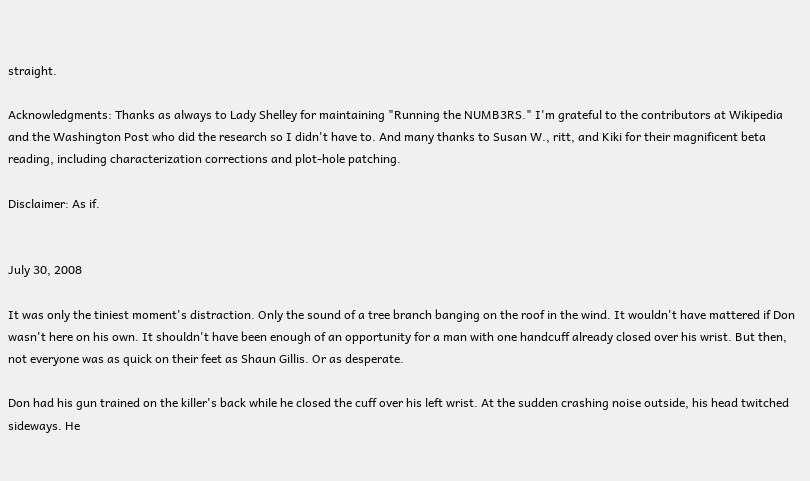straight.

Acknowledgments: Thanks as always to Lady Shelley for maintaining "Running the NUMB3RS." I'm grateful to the contributors at Wikipedia and the Washington Post who did the research so I didn't have to. And many thanks to Susan W., ritt, and Kiki for their magnificent beta reading, including characterization corrections and plot-hole patching.

Disclaimer: As if.


July 30, 2008

It was only the tiniest moment's distraction. Only the sound of a tree branch banging on the roof in the wind. It wouldn't have mattered if Don wasn't here on his own. It shouldn't have been enough of an opportunity for a man with one handcuff already closed over his wrist. But then, not everyone was as quick on their feet as Shaun Gillis. Or as desperate.

Don had his gun trained on the killer's back while he closed the cuff over his left wrist. At the sudden crashing noise outside, his head twitched sideways. He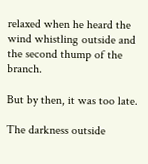relaxed when he heard the wind whistling outside and the second thump of the branch.

But by then, it was too late.

The darkness outside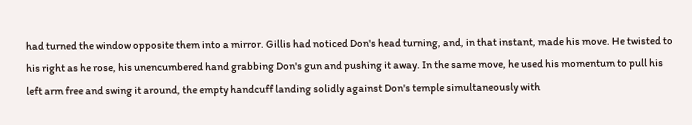had turned the window opposite them into a mirror. Gillis had noticed Don's head turning, and, in that instant, made his move. He twisted to his right as he rose, his unencumbered hand grabbing Don's gun and pushing it away. In the same move, he used his momentum to pull his left arm free and swing it around, the empty handcuff landing solidly against Don's temple simultaneously with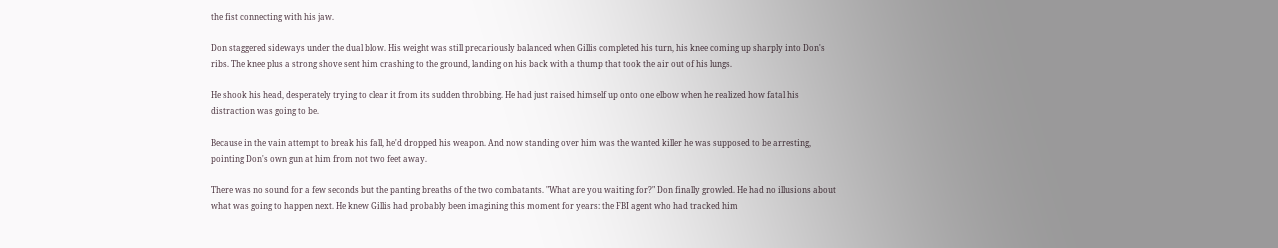the fist connecting with his jaw.

Don staggered sideways under the dual blow. His weight was still precariously balanced when Gillis completed his turn, his knee coming up sharply into Don's ribs. The knee plus a strong shove sent him crashing to the ground, landing on his back with a thump that took the air out of his lungs.

He shook his head, desperately trying to clear it from its sudden throbbing. He had just raised himself up onto one elbow when he realized how fatal his distraction was going to be.

Because in the vain attempt to break his fall, he'd dropped his weapon. And now standing over him was the wanted killer he was supposed to be arresting, pointing Don's own gun at him from not two feet away.

There was no sound for a few seconds but the panting breaths of the two combatants. "What are you waiting for?" Don finally growled. He had no illusions about what was going to happen next. He knew Gillis had probably been imagining this moment for years: the FBI agent who had tracked him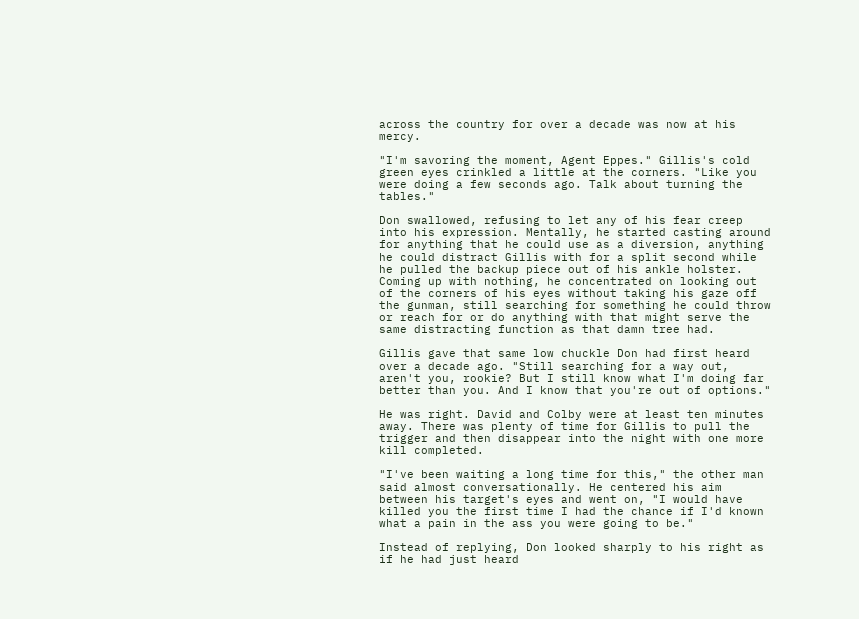across the country for over a decade was now at his mercy.

"I'm savoring the moment, Agent Eppes." Gillis's cold green eyes crinkled a little at the corners. "Like you were doing a few seconds ago. Talk about turning the tables."

Don swallowed, refusing to let any of his fear creep into his expression. Mentally, he started casting around for anything that he could use as a diversion, anything he could distract Gillis with for a split second while he pulled the backup piece out of his ankle holster. Coming up with nothing, he concentrated on looking out of the corners of his eyes without taking his gaze off the gunman, still searching for something he could throw or reach for or do anything with that might serve the same distracting function as that damn tree had.

Gillis gave that same low chuckle Don had first heard over a decade ago. "Still searching for a way out, aren't you, rookie? But I still know what I'm doing far better than you. And I know that you're out of options."

He was right. David and Colby were at least ten minutes away. There was plenty of time for Gillis to pull the trigger and then disappear into the night with one more kill completed.

"I've been waiting a long time for this," the other man said almost conversationally. He centered his aim between his target's eyes and went on, "I would have killed you the first time I had the chance if I'd known what a pain in the ass you were going to be."

Instead of replying, Don looked sharply to his right as if he had just heard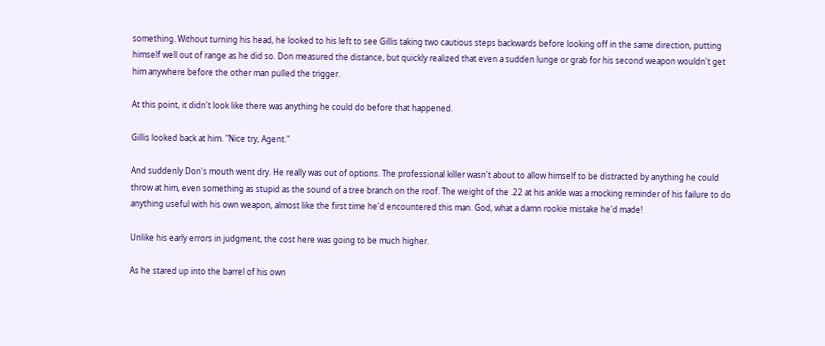something. Without turning his head, he looked to his left to see Gillis taking two cautious steps backwards before looking off in the same direction, putting himself well out of range as he did so. Don measured the distance, but quickly realized that even a sudden lunge or grab for his second weapon wouldn't get him anywhere before the other man pulled the trigger.

At this point, it didn't look like there was anything he could do before that happened.

Gillis looked back at him. "Nice try, Agent."

And suddenly Don's mouth went dry. He really was out of options. The professional killer wasn't about to allow himself to be distracted by anything he could throw at him, even something as stupid as the sound of a tree branch on the roof. The weight of the .22 at his ankle was a mocking reminder of his failure to do anything useful with his own weapon, almost like the first time he'd encountered this man. God, what a damn rookie mistake he'd made!

Unlike his early errors in judgment, the cost here was going to be much higher.

As he stared up into the barrel of his own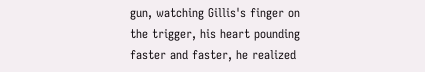gun, watching Gillis's finger on the trigger, his heart pounding faster and faster, he realized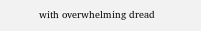with overwhelming dread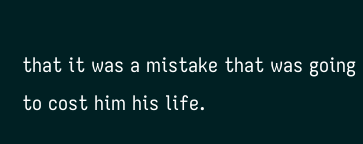that it was a mistake that was going to cost him his life.